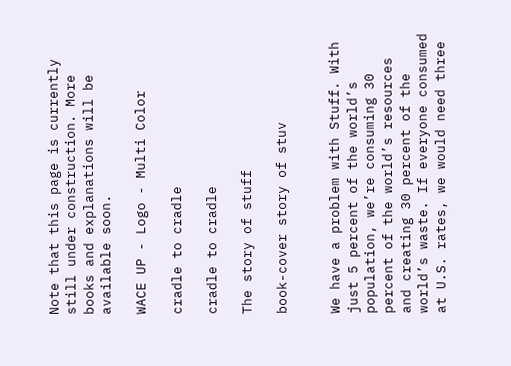Note that this page is currently still under construction. More books and explanations will be available soon.

WACE UP - Logo - Multi Color

cradle to cradle

cradle to cradle

The story of stuff

book-cover story of stuv


We have a problem with Stuff. With just 5 percent of the world’s population, we’re consuming 30 percent of the world’s resources and creating 30 percent of the world’s waste. If everyone consumed at U.S. rates, we would need three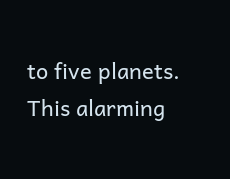to five planets. This alarming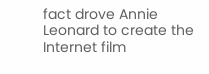fact drove Annie Leonard to create the Internet film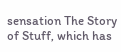sensation The Story of Stuff, which has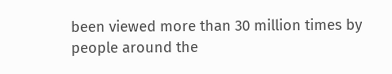been viewed more than 30 million times by people around the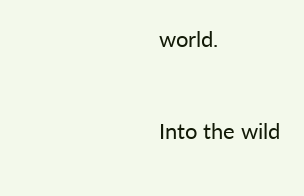world.


Into the wild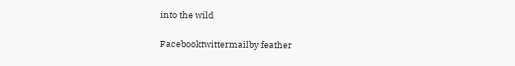into the wild

Facebooktwittermailby feather